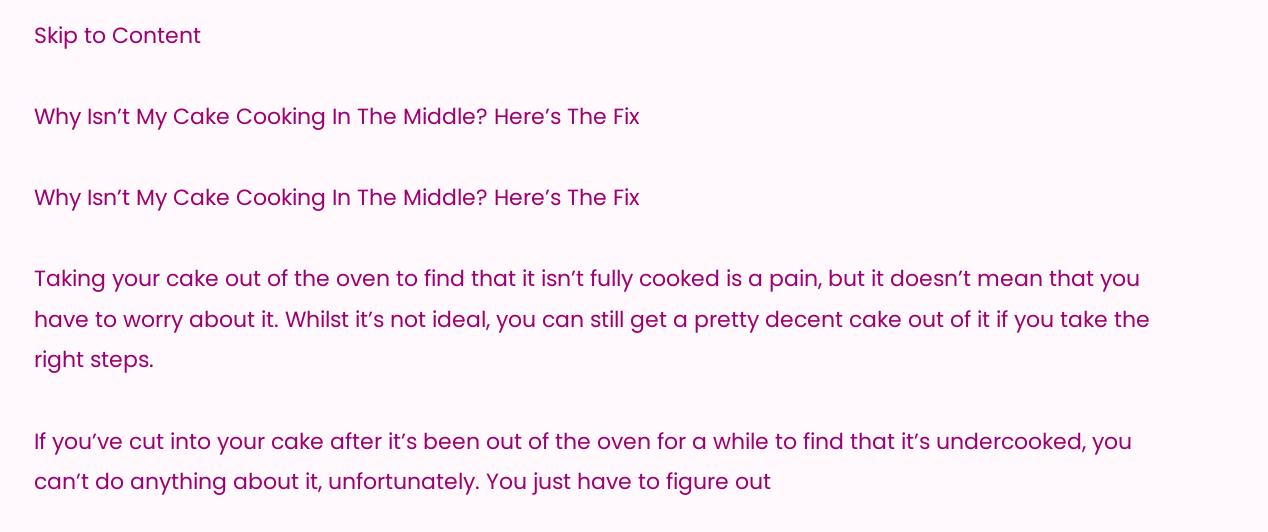Skip to Content

Why Isn’t My Cake Cooking In The Middle? Here’s The Fix

Why Isn’t My Cake Cooking In The Middle? Here’s The Fix

Taking your cake out of the oven to find that it isn’t fully cooked is a pain, but it doesn’t mean that you have to worry about it. Whilst it’s not ideal, you can still get a pretty decent cake out of it if you take the right steps.

If you’ve cut into your cake after it’s been out of the oven for a while to find that it’s undercooked, you can’t do anything about it, unfortunately. You just have to figure out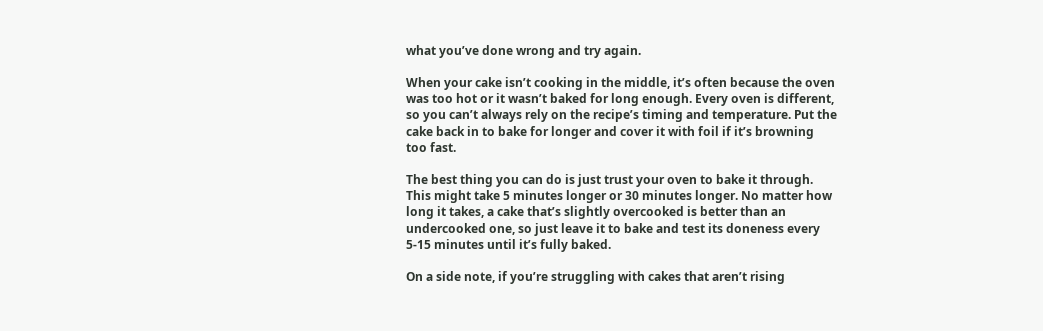what you’ve done wrong and try again.

When your cake isn’t cooking in the middle, it’s often because the oven was too hot or it wasn’t baked for long enough. Every oven is different, so you can’t always rely on the recipe’s timing and temperature. Put the cake back in to bake for longer and cover it with foil if it’s browning too fast.

The best thing you can do is just trust your oven to bake it through. This might take 5 minutes longer or 30 minutes longer. No matter how long it takes, a cake that’s slightly overcooked is better than an undercooked one, so just leave it to bake and test its doneness every 5-15 minutes until it’s fully baked.

On a side note, if you’re struggling with cakes that aren’t rising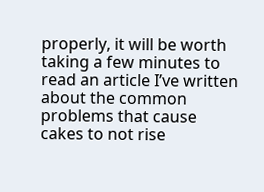properly, it will be worth taking a few minutes to read an article I’ve written about the common problems that cause cakes to not rise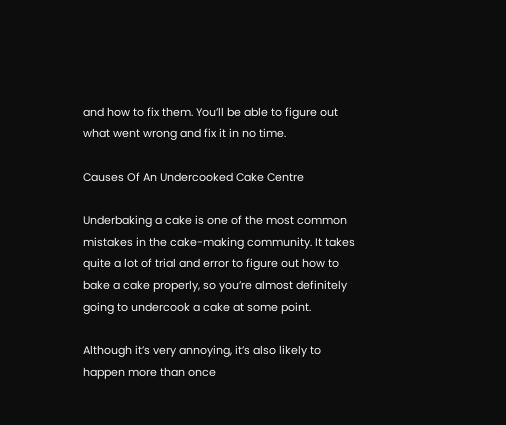and how to fix them. You’ll be able to figure out what went wrong and fix it in no time.

Causes Of An Undercooked Cake Centre

Underbaking a cake is one of the most common mistakes in the cake-making community. It takes quite a lot of trial and error to figure out how to bake a cake properly, so you’re almost definitely going to undercook a cake at some point.

Although it’s very annoying, it’s also likely to happen more than once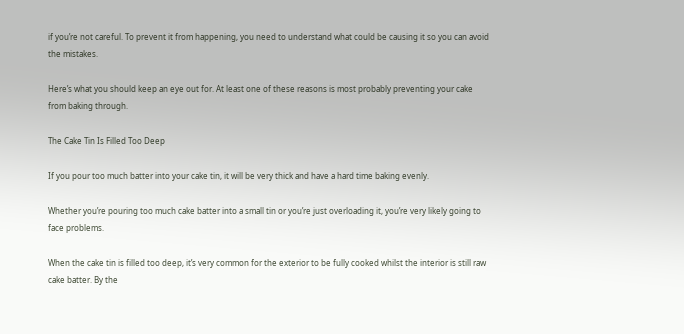if you’re not careful. To prevent it from happening, you need to understand what could be causing it so you can avoid the mistakes.

Here’s what you should keep an eye out for. At least one of these reasons is most probably preventing your cake from baking through.

The Cake Tin Is Filled Too Deep

If you pour too much batter into your cake tin, it will be very thick and have a hard time baking evenly.

Whether you’re pouring too much cake batter into a small tin or you’re just overloading it, you’re very likely going to face problems.

When the cake tin is filled too deep, it’s very common for the exterior to be fully cooked whilst the interior is still raw cake batter. By the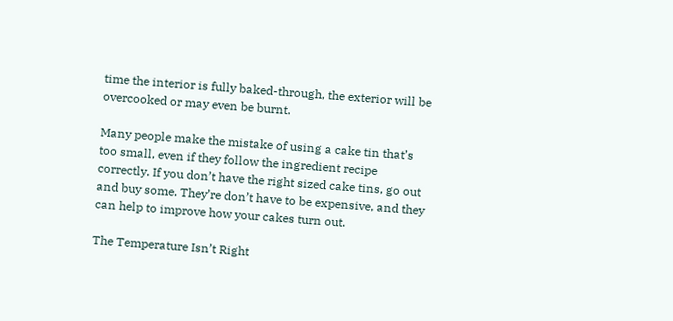time the interior is fully baked-through, the exterior will be overcooked or may even be burnt.

Many people make the mistake of using a cake tin that’s too small, even if they follow the ingredient recipe correctly. If you don’t have the right sized cake tins, go out and buy some. They’re don’t have to be expensive, and they can help to improve how your cakes turn out.

The Temperature Isn’t Right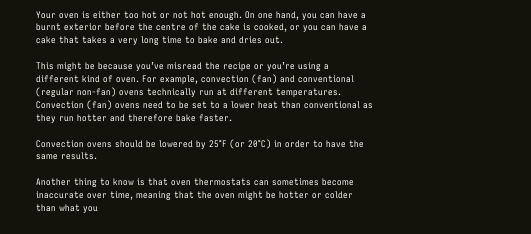Your oven is either too hot or not hot enough. On one hand, you can have a burnt exterior before the centre of the cake is cooked, or you can have a cake that takes a very long time to bake and dries out.

This might be because you’ve misread the recipe or you’re using a different kind of oven. For example, convection (fan) and conventional (regular non-fan) ovens technically run at different temperatures. Convection (fan) ovens need to be set to a lower heat than conventional as they run hotter and therefore bake faster.

Convection ovens should be lowered by 25°F (or 20°C) in order to have the same results.

Another thing to know is that oven thermostats can sometimes become inaccurate over time, meaning that the oven might be hotter or colder than what you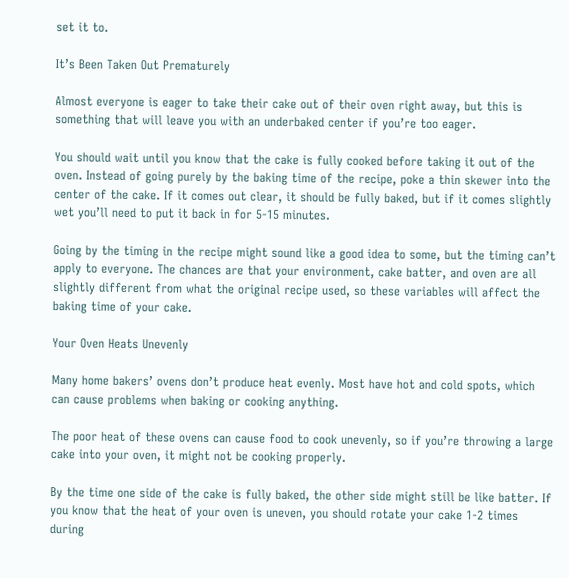set it to.

It’s Been Taken Out Prematurely

Almost everyone is eager to take their cake out of their oven right away, but this is something that will leave you with an underbaked center if you’re too eager.

You should wait until you know that the cake is fully cooked before taking it out of the oven. Instead of going purely by the baking time of the recipe, poke a thin skewer into the center of the cake. If it comes out clear, it should be fully baked, but if it comes slightly wet you’ll need to put it back in for 5-15 minutes.

Going by the timing in the recipe might sound like a good idea to some, but the timing can’t apply to everyone. The chances are that your environment, cake batter, and oven are all slightly different from what the original recipe used, so these variables will affect the baking time of your cake.

Your Oven Heats Unevenly

Many home bakers’ ovens don’t produce heat evenly. Most have hot and cold spots, which can cause problems when baking or cooking anything.

The poor heat of these ovens can cause food to cook unevenly, so if you’re throwing a large cake into your oven, it might not be cooking properly.

By the time one side of the cake is fully baked, the other side might still be like batter. If you know that the heat of your oven is uneven, you should rotate your cake 1-2 times during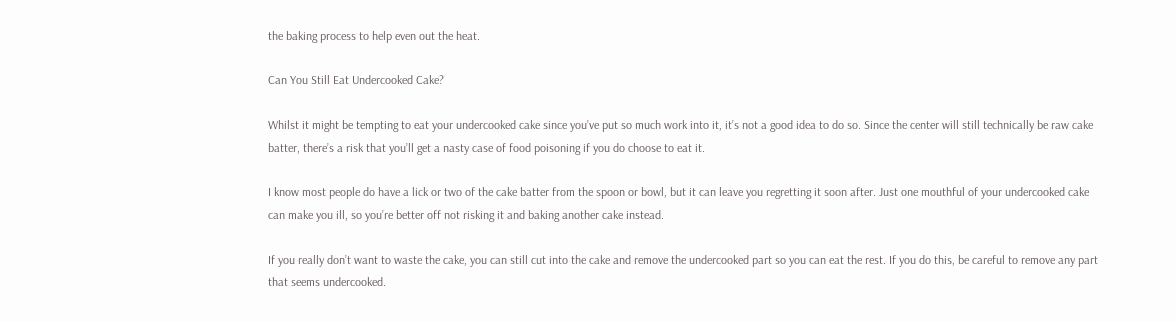the baking process to help even out the heat.

Can You Still Eat Undercooked Cake?

Whilst it might be tempting to eat your undercooked cake since you’ve put so much work into it, it’s not a good idea to do so. Since the center will still technically be raw cake batter, there’s a risk that you’ll get a nasty case of food poisoning if you do choose to eat it.

I know most people do have a lick or two of the cake batter from the spoon or bowl, but it can leave you regretting it soon after. Just one mouthful of your undercooked cake can make you ill, so you’re better off not risking it and baking another cake instead.

If you really don’t want to waste the cake, you can still cut into the cake and remove the undercooked part so you can eat the rest. If you do this, be careful to remove any part that seems undercooked.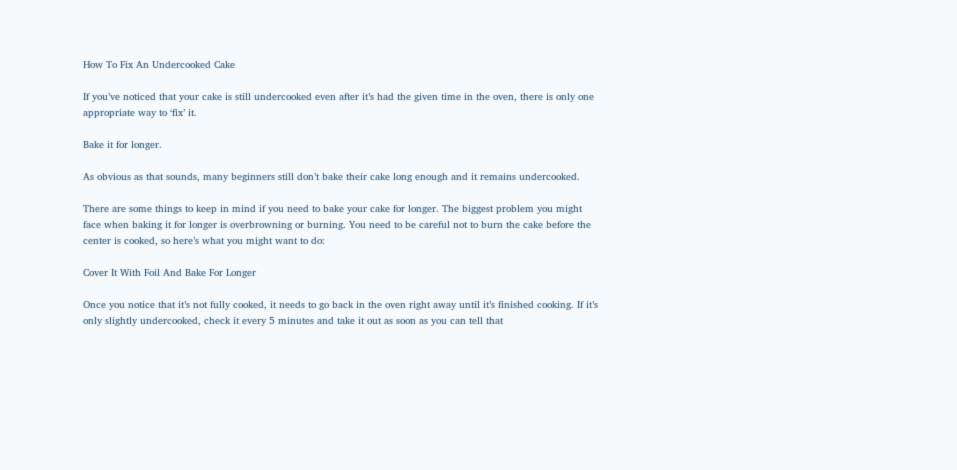How To Fix An Undercooked Cake

If you’ve noticed that your cake is still undercooked even after it’s had the given time in the oven, there is only one appropriate way to ‘fix’ it.

Bake it for longer.

As obvious as that sounds, many beginners still don’t bake their cake long enough and it remains undercooked.

There are some things to keep in mind if you need to bake your cake for longer. The biggest problem you might face when baking it for longer is overbrowning or burning. You need to be careful not to burn the cake before the center is cooked, so here’s what you might want to do:

Cover It With Foil And Bake For Longer

Once you notice that it’s not fully cooked, it needs to go back in the oven right away until it’s finished cooking. If it’s only slightly undercooked, check it every 5 minutes and take it out as soon as you can tell that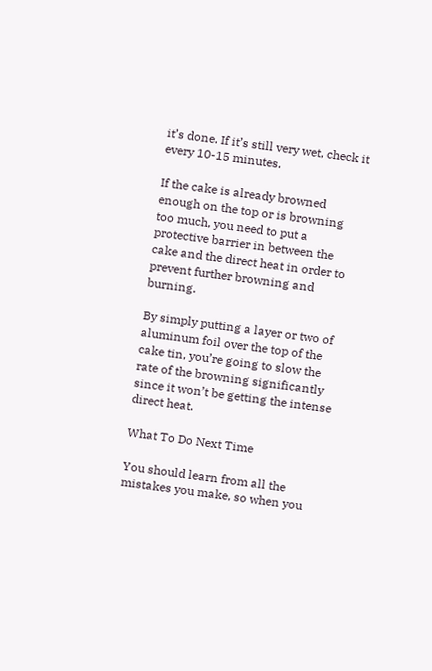it’s done. If it’s still very wet, check it every 10-15 minutes.

If the cake is already browned enough on the top or is browning too much, you need to put a protective barrier in between the cake and the direct heat in order to prevent further browning and burning.

By simply putting a layer or two of aluminum foil over the top of the cake tin, you’re going to slow the rate of the browning significantly since it won’t be getting the intense direct heat.

What To Do Next Time

You should learn from all the mistakes you make, so when you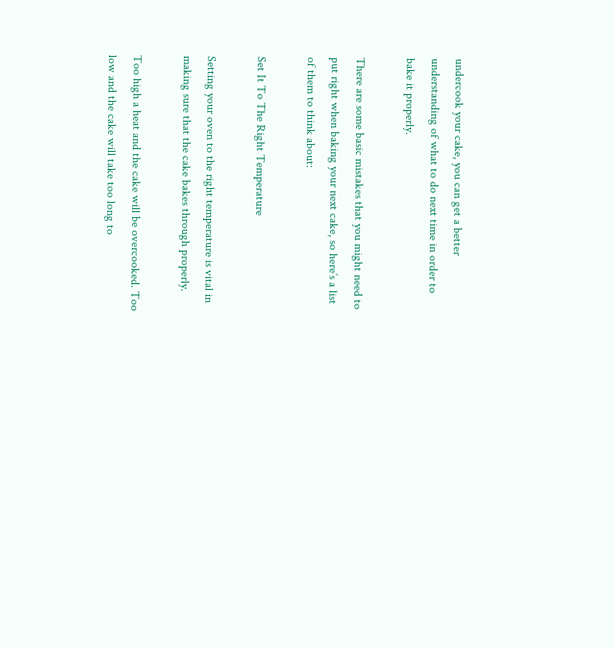undercook your cake, you can get a better understanding of what to do next time in order to bake it properly.

There are some basic mistakes that you might need to put right when baking your next cake, so here’s a list of them to think about:

Set It To The Right Temperature

Setting your oven to the right temperature is vital in making sure that the cake bakes through properly.

Too high a heat and the cake will be overcooked. Too low and the cake will take too long to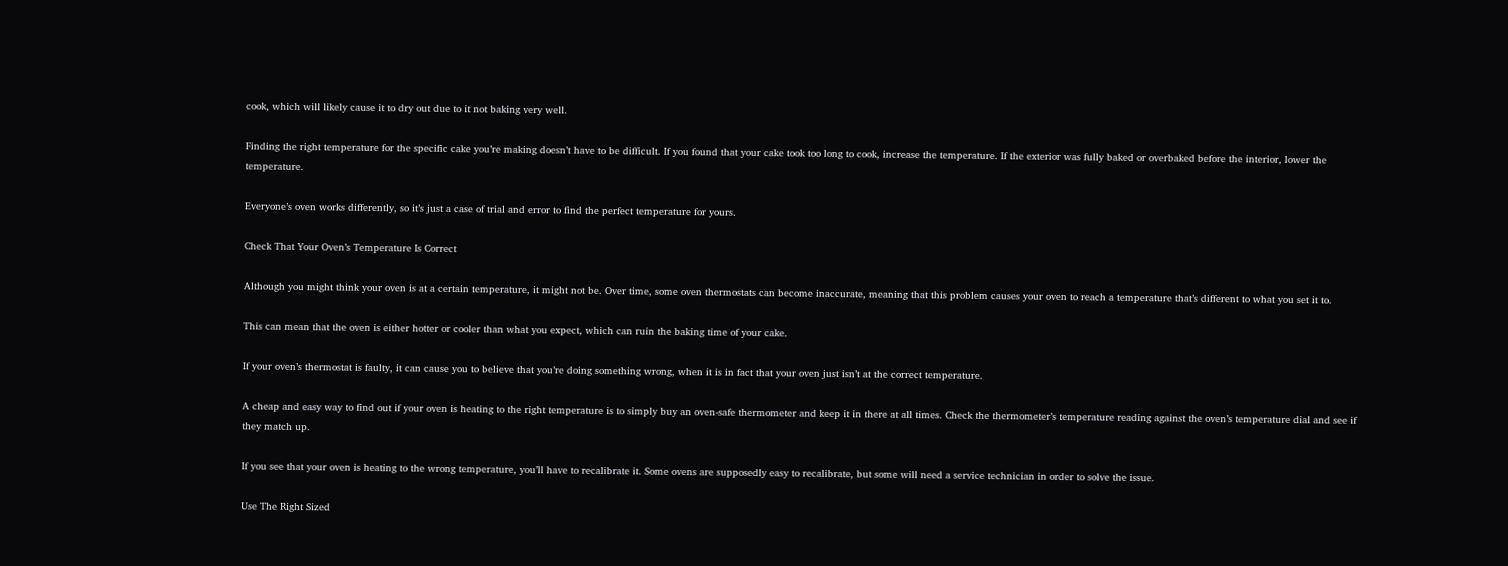cook, which will likely cause it to dry out due to it not baking very well.

Finding the right temperature for the specific cake you’re making doesn’t have to be difficult. If you found that your cake took too long to cook, increase the temperature. If the exterior was fully baked or overbaked before the interior, lower the temperature.

Everyone’s oven works differently, so it’s just a case of trial and error to find the perfect temperature for yours.

Check That Your Oven’s Temperature Is Correct

Although you might think your oven is at a certain temperature, it might not be. Over time, some oven thermostats can become inaccurate, meaning that this problem causes your oven to reach a temperature that’s different to what you set it to.

This can mean that the oven is either hotter or cooler than what you expect, which can ruin the baking time of your cake.

If your oven’s thermostat is faulty, it can cause you to believe that you’re doing something wrong, when it is in fact that your oven just isn’t at the correct temperature.

A cheap and easy way to find out if your oven is heating to the right temperature is to simply buy an oven-safe thermometer and keep it in there at all times. Check the thermometer’s temperature reading against the oven’s temperature dial and see if they match up.

If you see that your oven is heating to the wrong temperature, you’ll have to recalibrate it. Some ovens are supposedly easy to recalibrate, but some will need a service technician in order to solve the issue.

Use The Right Sized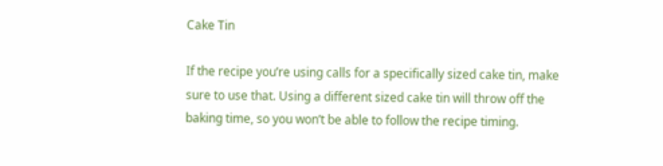Cake Tin

If the recipe you’re using calls for a specifically sized cake tin, make sure to use that. Using a different sized cake tin will throw off the baking time, so you won’t be able to follow the recipe timing.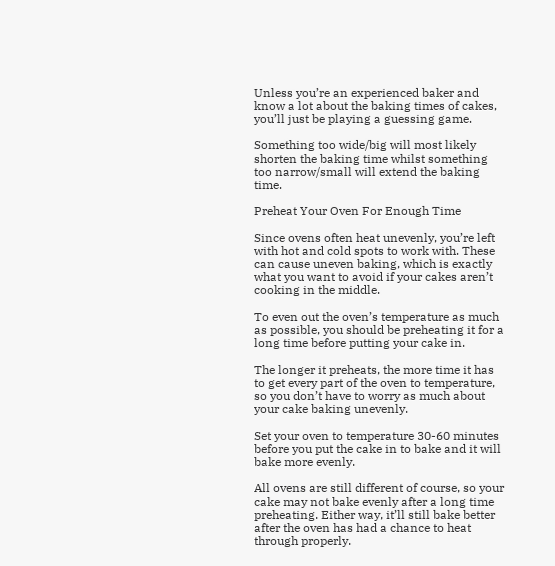Unless you’re an experienced baker and know a lot about the baking times of cakes, you’ll just be playing a guessing game.

Something too wide/big will most likely shorten the baking time whilst something too narrow/small will extend the baking time.

Preheat Your Oven For Enough Time

Since ovens often heat unevenly, you’re left with hot and cold spots to work with. These can cause uneven baking, which is exactly what you want to avoid if your cakes aren’t cooking in the middle.

To even out the oven’s temperature as much as possible, you should be preheating it for a long time before putting your cake in.

The longer it preheats, the more time it has to get every part of the oven to temperature, so you don’t have to worry as much about your cake baking unevenly.

Set your oven to temperature 30-60 minutes before you put the cake in to bake and it will bake more evenly.

All ovens are still different of course, so your cake may not bake evenly after a long time preheating. Either way, it’ll still bake better after the oven has had a chance to heat through properly.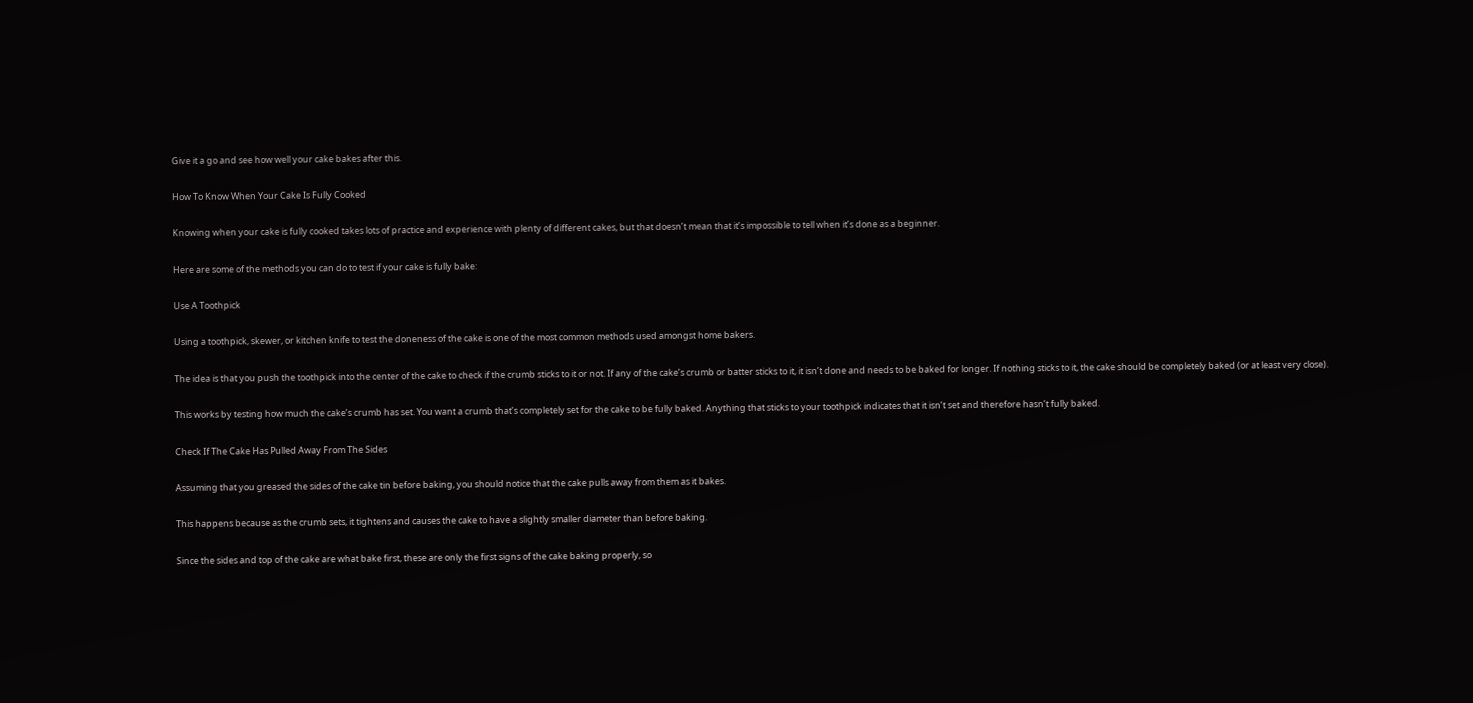Give it a go and see how well your cake bakes after this.

How To Know When Your Cake Is Fully Cooked

Knowing when your cake is fully cooked takes lots of practice and experience with plenty of different cakes, but that doesn’t mean that it’s impossible to tell when it’s done as a beginner.

Here are some of the methods you can do to test if your cake is fully bake:

Use A Toothpick

Using a toothpick, skewer, or kitchen knife to test the doneness of the cake is one of the most common methods used amongst home bakers.

The idea is that you push the toothpick into the center of the cake to check if the crumb sticks to it or not. If any of the cake’s crumb or batter sticks to it, it isn’t done and needs to be baked for longer. If nothing sticks to it, the cake should be completely baked (or at least very close).

This works by testing how much the cake’s crumb has set. You want a crumb that’s completely set for the cake to be fully baked. Anything that sticks to your toothpick indicates that it isn’t set and therefore hasn’t fully baked.

Check If The Cake Has Pulled Away From The Sides

Assuming that you greased the sides of the cake tin before baking, you should notice that the cake pulls away from them as it bakes.

This happens because as the crumb sets, it tightens and causes the cake to have a slightly smaller diameter than before baking.

Since the sides and top of the cake are what bake first, these are only the first signs of the cake baking properly, so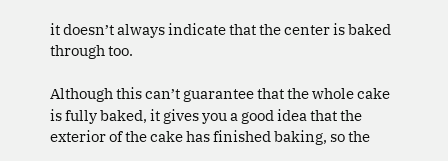it doesn’t always indicate that the center is baked through too.

Although this can’t guarantee that the whole cake is fully baked, it gives you a good idea that the exterior of the cake has finished baking, so the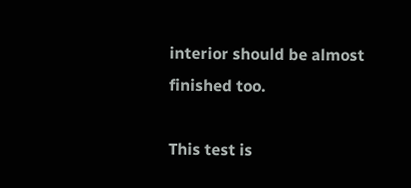interior should be almost finished too.

This test is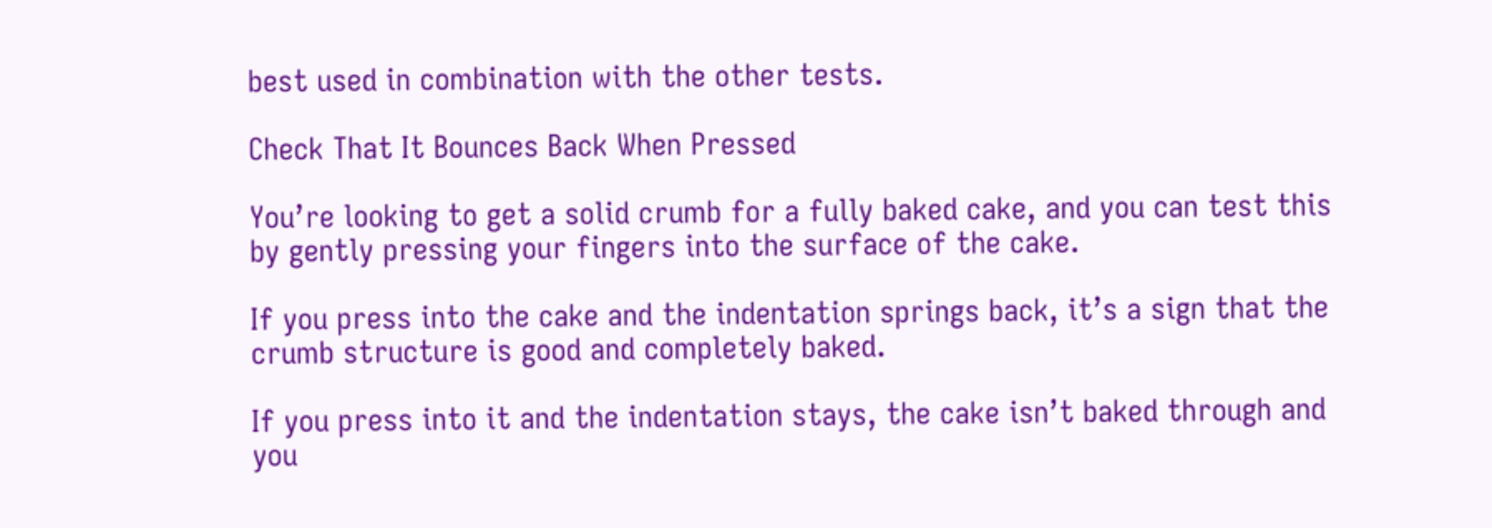best used in combination with the other tests.

Check That It Bounces Back When Pressed

You’re looking to get a solid crumb for a fully baked cake, and you can test this by gently pressing your fingers into the surface of the cake.

If you press into the cake and the indentation springs back, it’s a sign that the crumb structure is good and completely baked.

If you press into it and the indentation stays, the cake isn’t baked through and you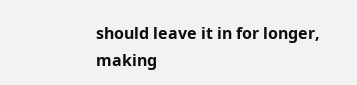should leave it in for longer, making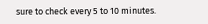sure to check every 5 to 10 minutes.